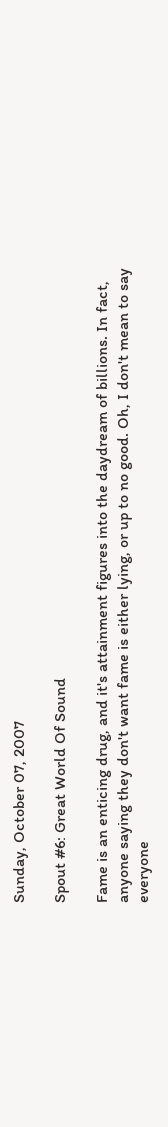Sunday, October 07, 2007

Spout #6: Great World Of Sound

Fame is an enticing drug, and it's attainment figures into the daydream of billions. In fact, anyone saying they don't want fame is either lying, or up to no good. Oh, I don't mean to say everyone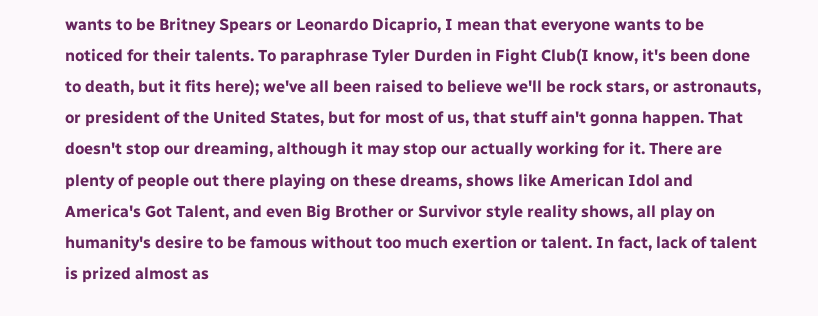wants to be Britney Spears or Leonardo Dicaprio, I mean that everyone wants to be noticed for their talents. To paraphrase Tyler Durden in Fight Club(I know, it's been done to death, but it fits here); we've all been raised to believe we'll be rock stars, or astronauts, or president of the United States, but for most of us, that stuff ain't gonna happen. That doesn't stop our dreaming, although it may stop our actually working for it. There are plenty of people out there playing on these dreams, shows like American Idol and America's Got Talent, and even Big Brother or Survivor style reality shows, all play on humanity's desire to be famous without too much exertion or talent. In fact, lack of talent is prized almost as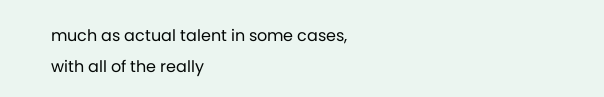much as actual talent in some cases, with all of the really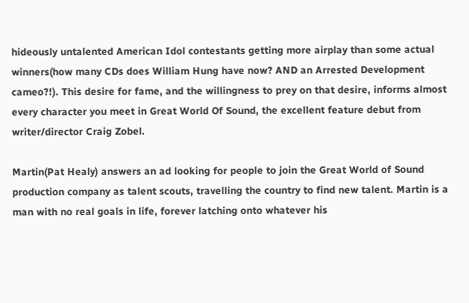hideously untalented American Idol contestants getting more airplay than some actual winners(how many CDs does William Hung have now? AND an Arrested Development cameo?!). This desire for fame, and the willingness to prey on that desire, informs almost every character you meet in Great World Of Sound, the excellent feature debut from writer/director Craig Zobel.

Martin(Pat Healy) answers an ad looking for people to join the Great World of Sound production company as talent scouts, travelling the country to find new talent. Martin is a man with no real goals in life, forever latching onto whatever his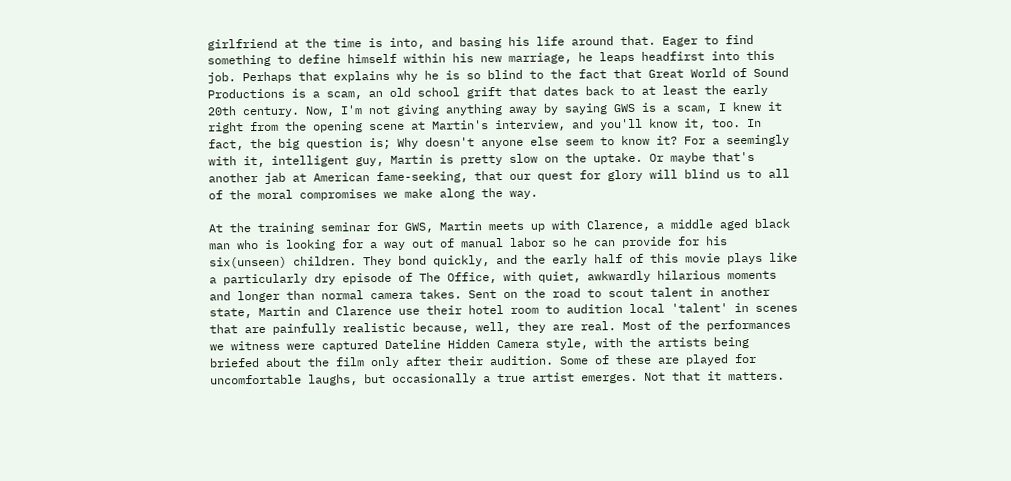girlfriend at the time is into, and basing his life around that. Eager to find something to define himself within his new marriage, he leaps headfirst into this job. Perhaps that explains why he is so blind to the fact that Great World of Sound Productions is a scam, an old school grift that dates back to at least the early 20th century. Now, I'm not giving anything away by saying GWS is a scam, I knew it right from the opening scene at Martin's interview, and you'll know it, too. In fact, the big question is; Why doesn't anyone else seem to know it? For a seemingly with it, intelligent guy, Martin is pretty slow on the uptake. Or maybe that's another jab at American fame-seeking, that our quest for glory will blind us to all of the moral compromises we make along the way.

At the training seminar for GWS, Martin meets up with Clarence, a middle aged black man who is looking for a way out of manual labor so he can provide for his six(unseen) children. They bond quickly, and the early half of this movie plays like a particularly dry episode of The Office, with quiet, awkwardly hilarious moments and longer than normal camera takes. Sent on the road to scout talent in another state, Martin and Clarence use their hotel room to audition local 'talent' in scenes that are painfully realistic because, well, they are real. Most of the performances we witness were captured Dateline Hidden Camera style, with the artists being briefed about the film only after their audition. Some of these are played for uncomfortable laughs, but occasionally a true artist emerges. Not that it matters.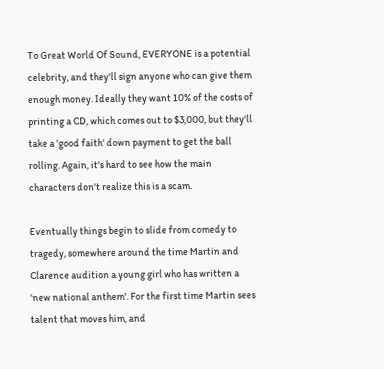To Great World Of Sound, EVERYONE is a potential celebrity, and they'll sign anyone who can give them enough money. Ideally they want 10% of the costs of printing a CD, which comes out to $3,000, but they'll take a 'good faith' down payment to get the ball rolling. Again, it's hard to see how the main characters don't realize this is a scam.

Eventually things begin to slide from comedy to tragedy, somewhere around the time Martin and Clarence audition a young girl who has written a 'new national anthem'. For the first time Martin sees talent that moves him, and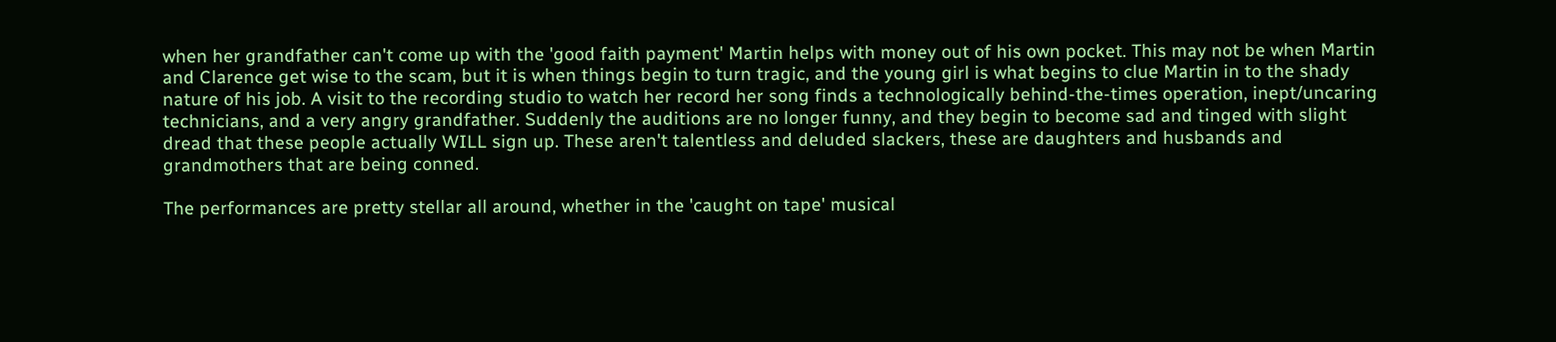when her grandfather can't come up with the 'good faith payment' Martin helps with money out of his own pocket. This may not be when Martin and Clarence get wise to the scam, but it is when things begin to turn tragic, and the young girl is what begins to clue Martin in to the shady nature of his job. A visit to the recording studio to watch her record her song finds a technologically behind-the-times operation, inept/uncaring technicians, and a very angry grandfather. Suddenly the auditions are no longer funny, and they begin to become sad and tinged with slight dread that these people actually WILL sign up. These aren't talentless and deluded slackers, these are daughters and husbands and grandmothers that are being conned.

The performances are pretty stellar all around, whether in the 'caught on tape' musical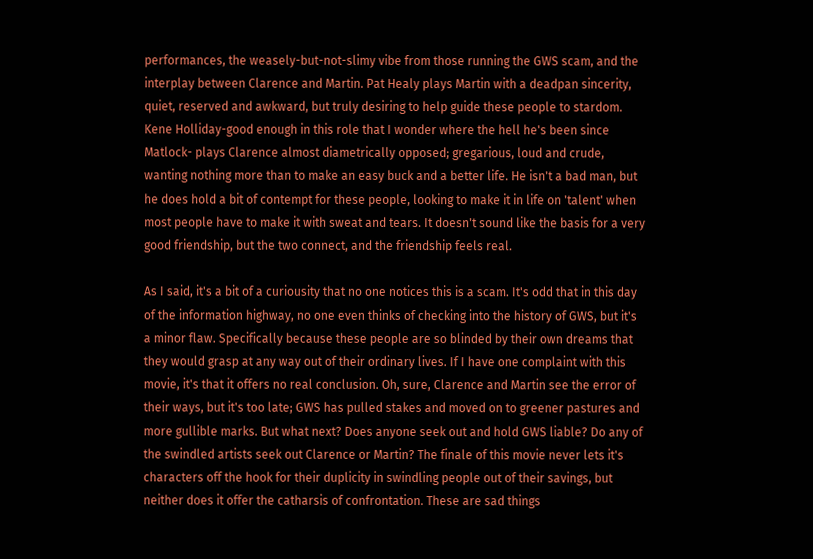performances, the weasely-but-not-slimy vibe from those running the GWS scam, and the interplay between Clarence and Martin. Pat Healy plays Martin with a deadpan sincerity, quiet, reserved and awkward, but truly desiring to help guide these people to stardom. Kene Holliday-good enough in this role that I wonder where the hell he's been since Matlock- plays Clarence almost diametrically opposed; gregarious, loud and crude, wanting nothing more than to make an easy buck and a better life. He isn't a bad man, but he does hold a bit of contempt for these people, looking to make it in life on 'talent' when most people have to make it with sweat and tears. It doesn't sound like the basis for a very good friendship, but the two connect, and the friendship feels real.

As I said, it's a bit of a curiousity that no one notices this is a scam. It's odd that in this day of the information highway, no one even thinks of checking into the history of GWS, but it's a minor flaw. Specifically because these people are so blinded by their own dreams that they would grasp at any way out of their ordinary lives. If I have one complaint with this movie, it's that it offers no real conclusion. Oh, sure, Clarence and Martin see the error of their ways, but it's too late; GWS has pulled stakes and moved on to greener pastures and more gullible marks. But what next? Does anyone seek out and hold GWS liable? Do any of the swindled artists seek out Clarence or Martin? The finale of this movie never lets it's characters off the hook for their duplicity in swindling people out of their savings, but neither does it offer the catharsis of confrontation. These are sad things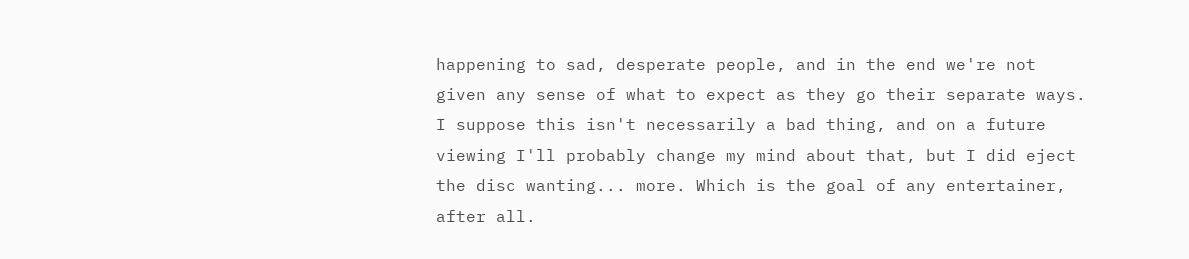happening to sad, desperate people, and in the end we're not given any sense of what to expect as they go their separate ways. I suppose this isn't necessarily a bad thing, and on a future viewing I'll probably change my mind about that, but I did eject the disc wanting... more. Which is the goal of any entertainer, after all.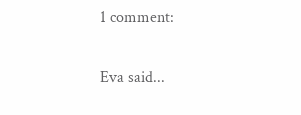1 comment:

Eva said...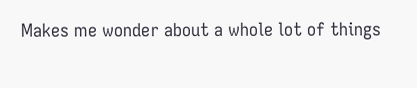Makes me wonder about a whole lot of things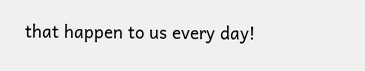that happen to us every day!